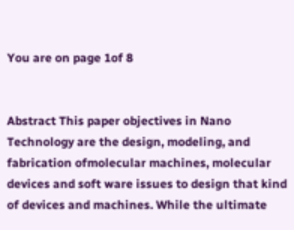You are on page 1of 8


Abstract This paper objectives in Nano Technology are the design, modeling, and fabrication ofmolecular machines, molecular devices and soft ware issues to design that kind of devices and machines. While the ultimate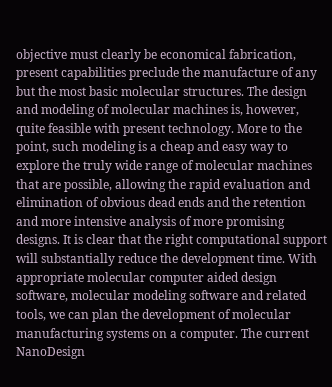objective must clearly be economical fabrication, present capabilities preclude the manufacture of any but the most basic molecular structures. The design and modeling of molecular machines is, however, quite feasible with present technology. More to the point, such modeling is a cheap and easy way to explore the truly wide range of molecular machines that are possible, allowing the rapid evaluation and elimination of obvious dead ends and the retention and more intensive analysis of more promising designs. It is clear that the right computational support will substantially reduce the development time. With appropriate molecular computer aided design software, molecular modeling software and related tools, we can plan the development of molecular manufacturing systems on a computer. The current NanoDesign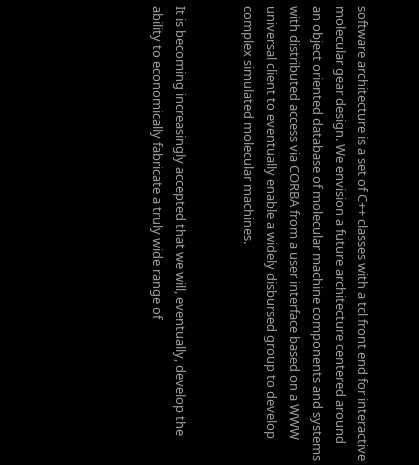software architecture is a set of C++ classes with a tcl front end for interactive molecular gear design. We envision a future architecture centered around an object oriented database of molecular machine components and systems with distributed access via CORBA from a user interface based on a WWW universal client to eventually enable a widely disbursed group to develop complex simulated molecular machines.


It is becoming increasingly accepted that we will, eventually, develop the ability to economically fabricate a truly wide range of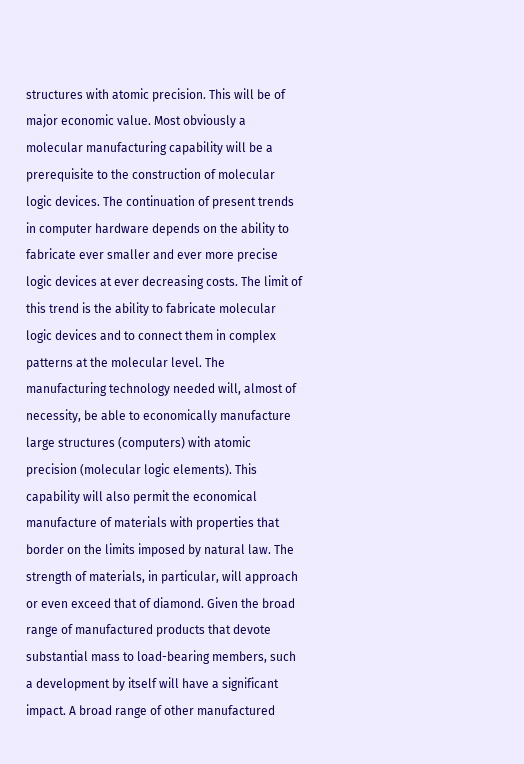structures with atomic precision. This will be of major economic value. Most obviously a molecular manufacturing capability will be a prerequisite to the construction of molecular logic devices. The continuation of present trends in computer hardware depends on the ability to fabricate ever smaller and ever more precise logic devices at ever decreasing costs. The limit of this trend is the ability to fabricate molecular logic devices and to connect them in complex patterns at the molecular level. The manufacturing technology needed will, almost of necessity, be able to economically manufacture large structures (computers) with atomic precision (molecular logic elements). This capability will also permit the economical manufacture of materials with properties that border on the limits imposed by natural law. The strength of materials, in particular, will approach or even exceed that of diamond. Given the broad range of manufactured products that devote substantial mass to load-bearing members, such a development by itself will have a significant impact. A broad range of other manufactured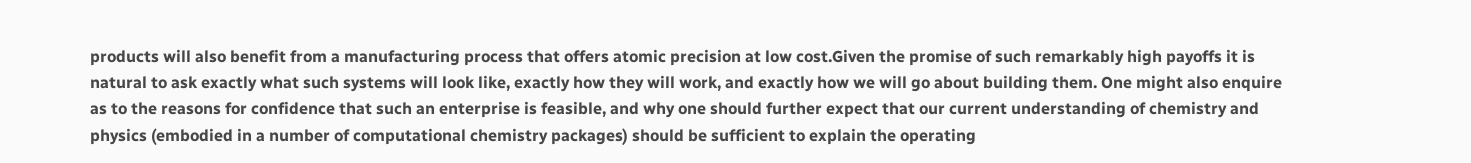products will also benefit from a manufacturing process that offers atomic precision at low cost.Given the promise of such remarkably high payoffs it is natural to ask exactly what such systems will look like, exactly how they will work, and exactly how we will go about building them. One might also enquire as to the reasons for confidence that such an enterprise is feasible, and why one should further expect that our current understanding of chemistry and physics (embodied in a number of computational chemistry packages) should be sufficient to explain the operating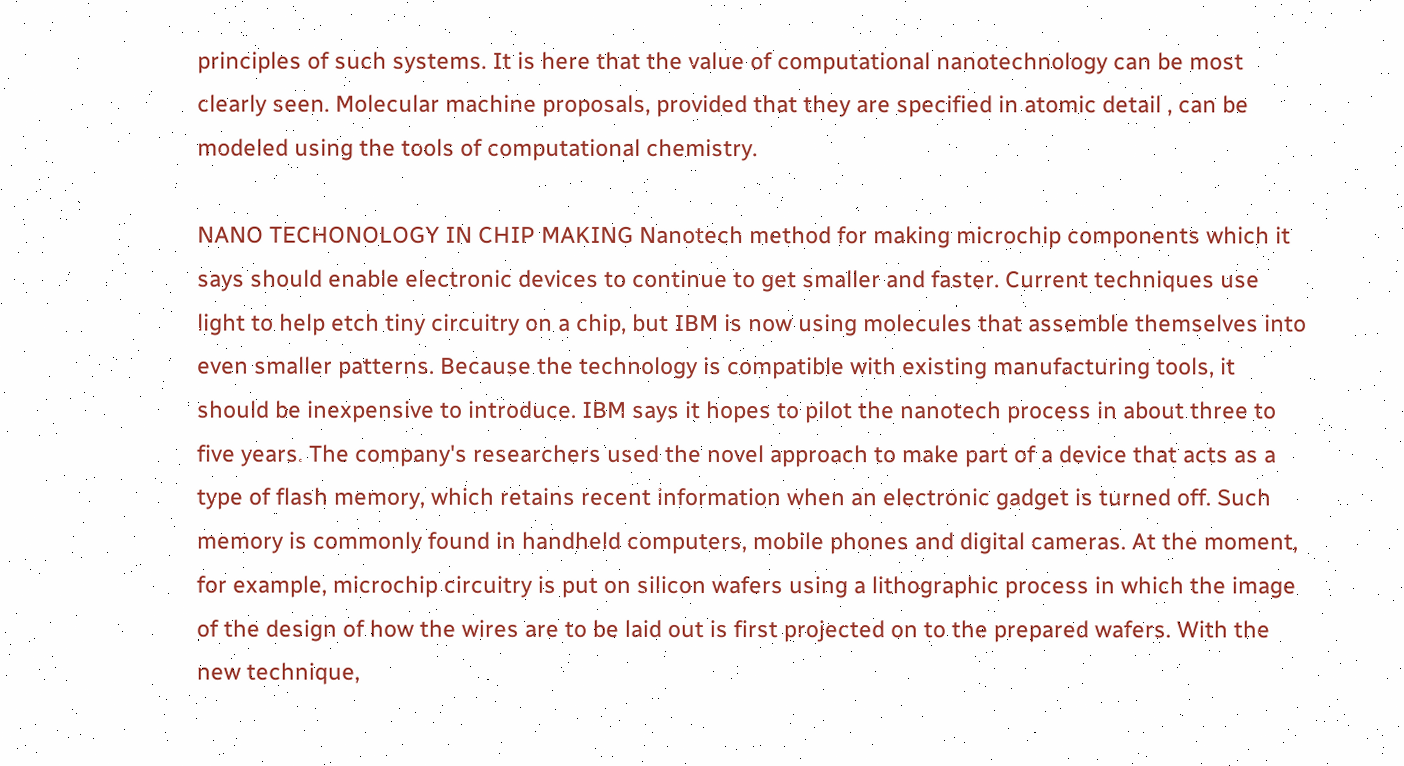principles of such systems. It is here that the value of computational nanotechnology can be most clearly seen. Molecular machine proposals, provided that they are specified in atomic detail , can be modeled using the tools of computational chemistry.

NANO TECHONOLOGY IN CHIP MAKING Nanotech method for making microchip components which it says should enable electronic devices to continue to get smaller and faster. Current techniques use light to help etch tiny circuitry on a chip, but IBM is now using molecules that assemble themselves into even smaller patterns. Because the technology is compatible with existing manufacturing tools, it should be inexpensive to introduce. IBM says it hopes to pilot the nanotech process in about three to five years. The company's researchers used the novel approach to make part of a device that acts as a type of flash memory, which retains recent information when an electronic gadget is turned off. Such memory is commonly found in handheld computers, mobile phones and digital cameras. At the moment, for example, microchip circuitry is put on silicon wafers using a lithographic process in which the image of the design of how the wires are to be laid out is first projected on to the prepared wafers. With the new technique,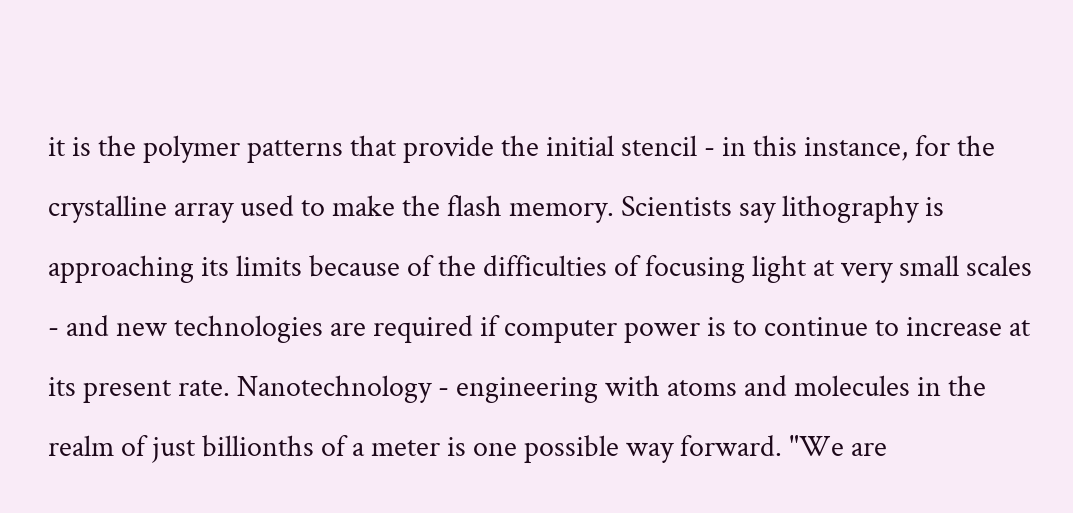it is the polymer patterns that provide the initial stencil - in this instance, for the crystalline array used to make the flash memory. Scientists say lithography is approaching its limits because of the difficulties of focusing light at very small scales - and new technologies are required if computer power is to continue to increase at its present rate. Nanotechnology - engineering with atoms and molecules in the realm of just billionths of a meter is one possible way forward. "We are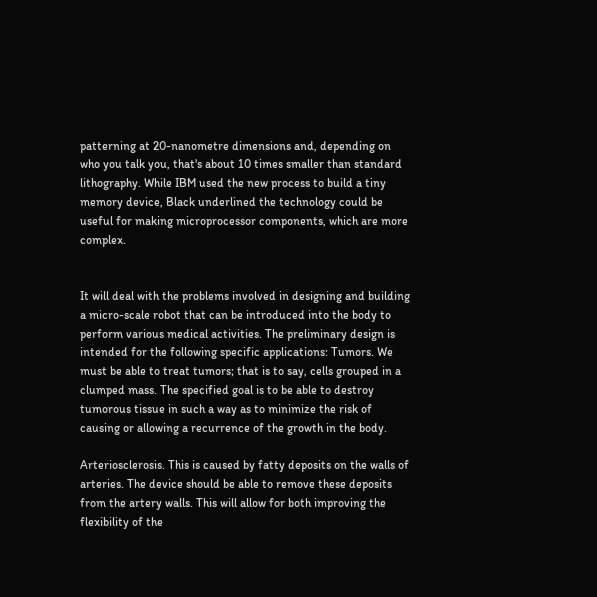patterning at 20-nanometre dimensions and, depending on who you talk you, that's about 10 times smaller than standard lithography. While IBM used the new process to build a tiny memory device, Black underlined the technology could be useful for making microprocessor components, which are more complex.


It will deal with the problems involved in designing and building a micro-scale robot that can be introduced into the body to perform various medical activities. The preliminary design is intended for the following specific applications: Tumors. We must be able to treat tumors; that is to say, cells grouped in a clumped mass. The specified goal is to be able to destroy tumorous tissue in such a way as to minimize the risk of causing or allowing a recurrence of the growth in the body.

Arteriosclerosis. This is caused by fatty deposits on the walls of arteries. The device should be able to remove these deposits from the artery walls. This will allow for both improving the flexibility of the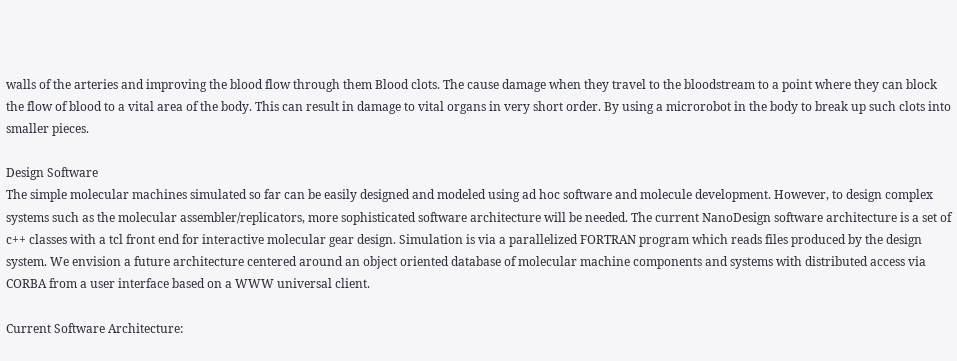walls of the arteries and improving the blood flow through them Blood clots. The cause damage when they travel to the bloodstream to a point where they can block the flow of blood to a vital area of the body. This can result in damage to vital organs in very short order. By using a microrobot in the body to break up such clots into smaller pieces.

Design Software
The simple molecular machines simulated so far can be easily designed and modeled using ad hoc software and molecule development. However, to design complex systems such as the molecular assembler/replicators, more sophisticated software architecture will be needed. The current NanoDesign software architecture is a set of c++ classes with a tcl front end for interactive molecular gear design. Simulation is via a parallelized FORTRAN program which reads files produced by the design system. We envision a future architecture centered around an object oriented database of molecular machine components and systems with distributed access via CORBA from a user interface based on a WWW universal client.

Current Software Architecture: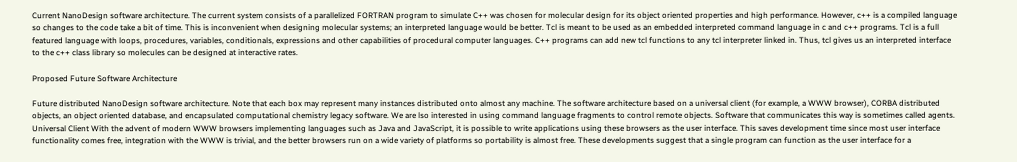Current NanoDesign software architecture. The current system consists of a parallelized FORTRAN program to simulate C++ was chosen for molecular design for its object oriented properties and high performance. However, c++ is a compiled language so changes to the code take a bit of time. This is inconvenient when designing molecular systems; an interpreted language would be better. Tcl is meant to be used as an embedded interpreted command language in c and c++ programs. Tcl is a full featured language with loops, procedures, variables, conditionals, expressions and other capabilities of procedural computer languages. C++ programs can add new tcl functions to any tcl interpreter linked in. Thus, tcl gives us an interpreted interface to the c++ class library so molecules can be designed at interactive rates.

Proposed Future Software Architecture

Future distributed NanoDesign software architecture. Note that each box may represent many instances distributed onto almost any machine. The software architecture based on a universal client (for example, a WWW browser), CORBA distributed objects, an object oriented database, and encapsulated computational chemistry legacy software. We are lso interested in using command language fragments to control remote objects. Software that communicates this way is sometimes called agents. Universal Client With the advent of modern WWW browsers implementing languages such as Java and JavaScript, it is possible to write applications using these browsers as the user interface. This saves development time since most user interface functionality comes free, integration with the WWW is trivial, and the better browsers run on a wide variety of platforms so portability is almost free. These developments suggest that a single program can function as the user interface for a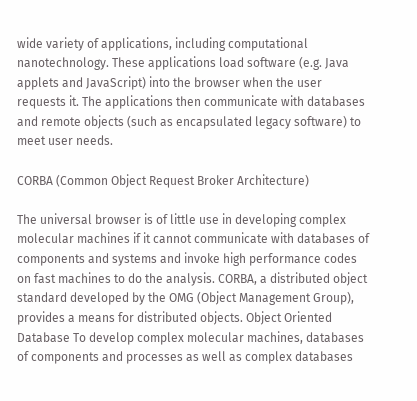wide variety of applications, including computational nanotechnology. These applications load software (e.g. Java applets and JavaScript) into the browser when the user requests it. The applications then communicate with databases and remote objects (such as encapsulated legacy software) to meet user needs.

CORBA (Common Object Request Broker Architecture)

The universal browser is of little use in developing complex molecular machines if it cannot communicate with databases of components and systems and invoke high performance codes on fast machines to do the analysis. CORBA, a distributed object standard developed by the OMG (Object Management Group), provides a means for distributed objects. Object Oriented Database To develop complex molecular machines, databases of components and processes as well as complex databases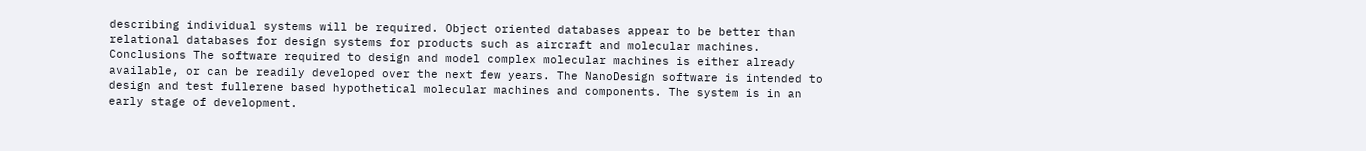describing individual systems will be required. Object oriented databases appear to be better than relational databases for design systems for products such as aircraft and molecular machines. Conclusions The software required to design and model complex molecular machines is either already available, or can be readily developed over the next few years. The NanoDesign software is intended to design and test fullerene based hypothetical molecular machines and components. The system is in an early stage of development.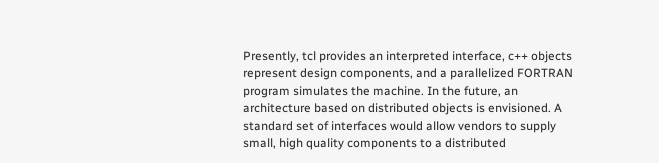Presently, tcl provides an interpreted interface, c++ objects represent design components, and a parallelized FORTRAN program simulates the machine. In the future, an architecture based on distributed objects is envisioned. A standard set of interfaces would allow vendors to supply small, high quality components to a distributed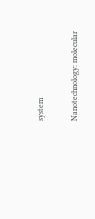system

Nanotechnology: molecular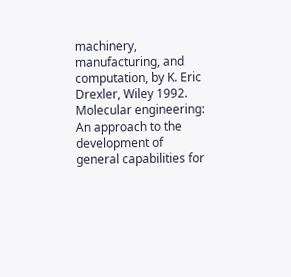machinery, manufacturing, and computation, by K. Eric Drexler, Wiley 1992. Molecular engineering: An approach to the development of general capabilities for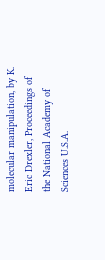molecular manipulation, by K. Eric Drexler, Proceedings of the National Academy of Sciences U.S.A.